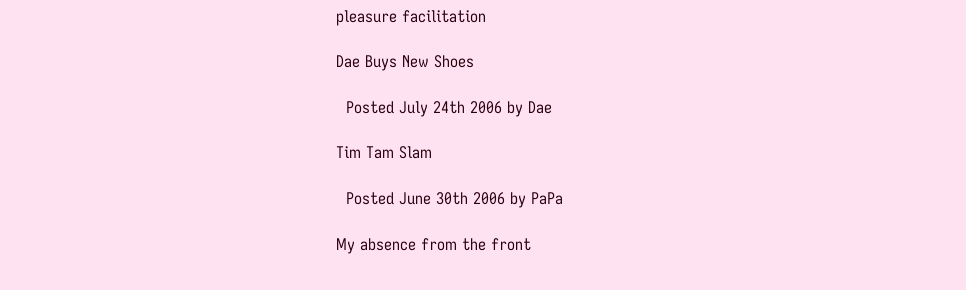pleasure facilitation

Dae Buys New Shoes

  Posted July 24th 2006 by Dae

Tim Tam Slam

  Posted June 30th 2006 by PaPa

My absence from the front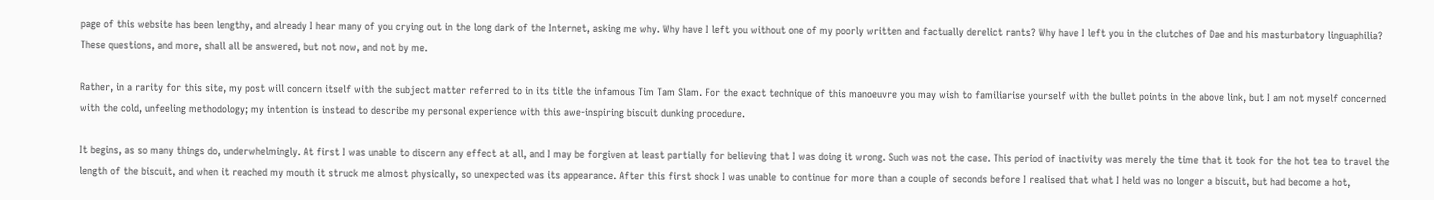page of this website has been lengthy, and already I hear many of you crying out in the long dark of the Internet, asking me why. Why have I left you without one of my poorly written and factually derelict rants? Why have I left you in the clutches of Dae and his masturbatory linguaphilia? These questions, and more, shall all be answered, but not now, and not by me.

Rather, in a rarity for this site, my post will concern itself with the subject matter referred to in its title the infamous Tim Tam Slam. For the exact technique of this manoeuvre you may wish to familiarise yourself with the bullet points in the above link, but I am not myself concerned with the cold, unfeeling methodology; my intention is instead to describe my personal experience with this awe-inspiring biscuit dunking procedure.

It begins, as so many things do, underwhelmingly. At first I was unable to discern any effect at all, and I may be forgiven at least partially for believing that I was doing it wrong. Such was not the case. This period of inactivity was merely the time that it took for the hot tea to travel the length of the biscuit, and when it reached my mouth it struck me almost physically, so unexpected was its appearance. After this first shock I was unable to continue for more than a couple of seconds before I realised that what I held was no longer a biscuit, but had become a hot,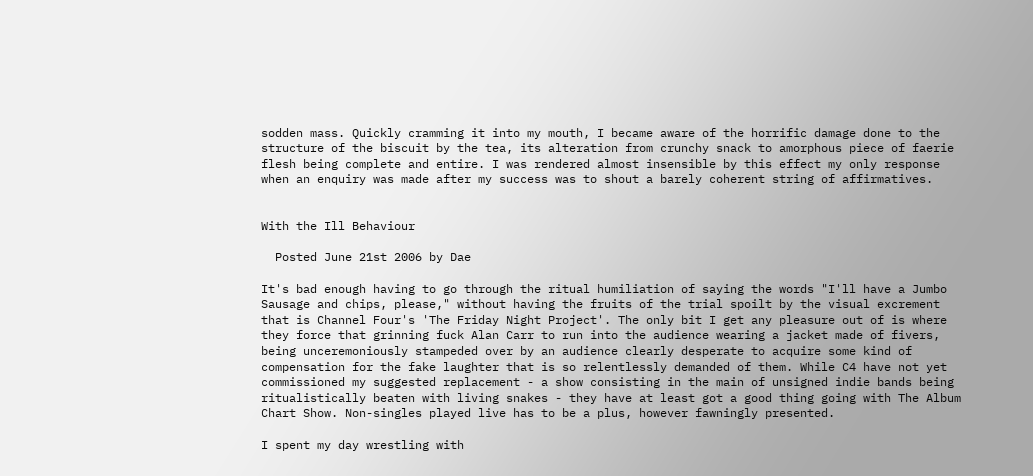sodden mass. Quickly cramming it into my mouth, I became aware of the horrific damage done to the structure of the biscuit by the tea, its alteration from crunchy snack to amorphous piece of faerie flesh being complete and entire. I was rendered almost insensible by this effect my only response when an enquiry was made after my success was to shout a barely coherent string of affirmatives.


With the Ill Behaviour

  Posted June 21st 2006 by Dae

It's bad enough having to go through the ritual humiliation of saying the words "I'll have a Jumbo Sausage and chips, please," without having the fruits of the trial spoilt by the visual excrement that is Channel Four's 'The Friday Night Project'. The only bit I get any pleasure out of is where they force that grinning fuck Alan Carr to run into the audience wearing a jacket made of fivers, being unceremoniously stampeded over by an audience clearly desperate to acquire some kind of compensation for the fake laughter that is so relentlessly demanded of them. While C4 have not yet commissioned my suggested replacement - a show consisting in the main of unsigned indie bands being ritualistically beaten with living snakes - they have at least got a good thing going with The Album Chart Show. Non-singles played live has to be a plus, however fawningly presented.

I spent my day wrestling with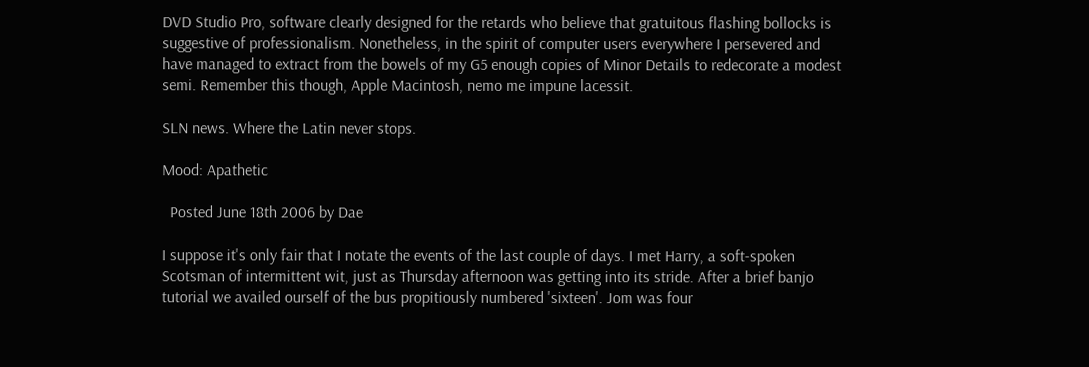DVD Studio Pro, software clearly designed for the retards who believe that gratuitous flashing bollocks is suggestive of professionalism. Nonetheless, in the spirit of computer users everywhere I persevered and have managed to extract from the bowels of my G5 enough copies of Minor Details to redecorate a modest semi. Remember this though, Apple Macintosh, nemo me impune lacessit.

SLN news. Where the Latin never stops.

Mood: Apathetic

  Posted June 18th 2006 by Dae

I suppose it's only fair that I notate the events of the last couple of days. I met Harry, a soft-spoken Scotsman of intermittent wit, just as Thursday afternoon was getting into its stride. After a brief banjo tutorial we availed ourself of the bus propitiously numbered 'sixteen'. Jom was four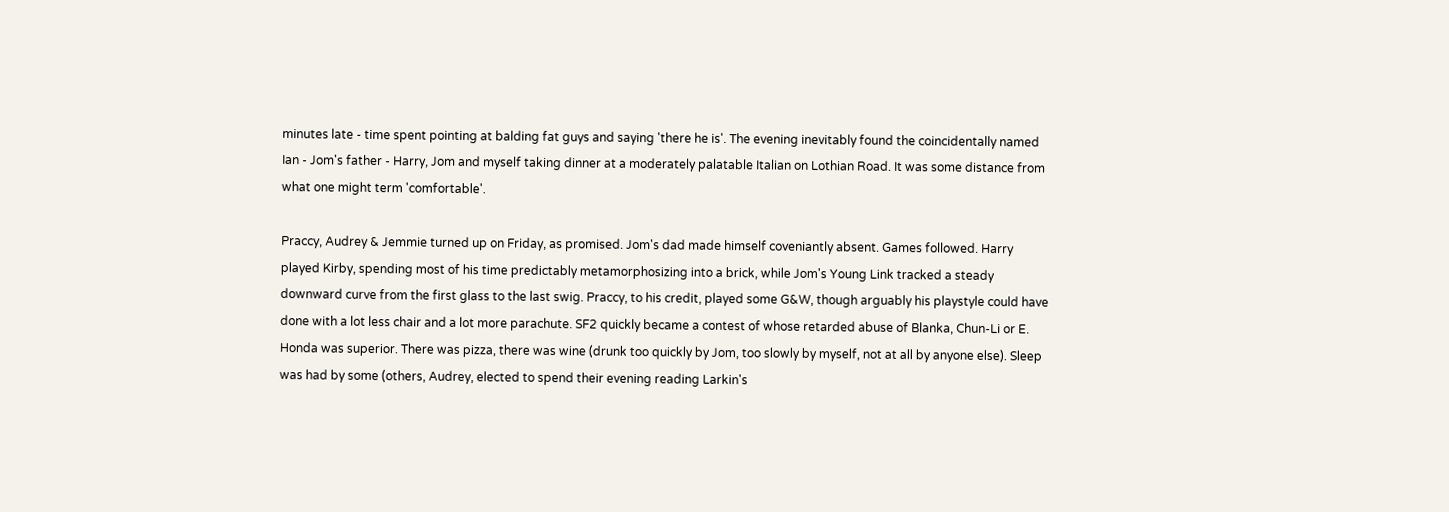minutes late - time spent pointing at balding fat guys and saying 'there he is'. The evening inevitably found the coincidentally named Ian - Jom's father - Harry, Jom and myself taking dinner at a moderately palatable Italian on Lothian Road. It was some distance from what one might term 'comfortable'.

Praccy, Audrey & Jemmie turned up on Friday, as promised. Jom's dad made himself coveniantly absent. Games followed. Harry played Kirby, spending most of his time predictably metamorphosizing into a brick, while Jom's Young Link tracked a steady downward curve from the first glass to the last swig. Praccy, to his credit, played some G&W, though arguably his playstyle could have done with a lot less chair and a lot more parachute. SF2 quickly became a contest of whose retarded abuse of Blanka, Chun-Li or E. Honda was superior. There was pizza, there was wine (drunk too quickly by Jom, too slowly by myself, not at all by anyone else). Sleep was had by some (others, Audrey, elected to spend their evening reading Larkin's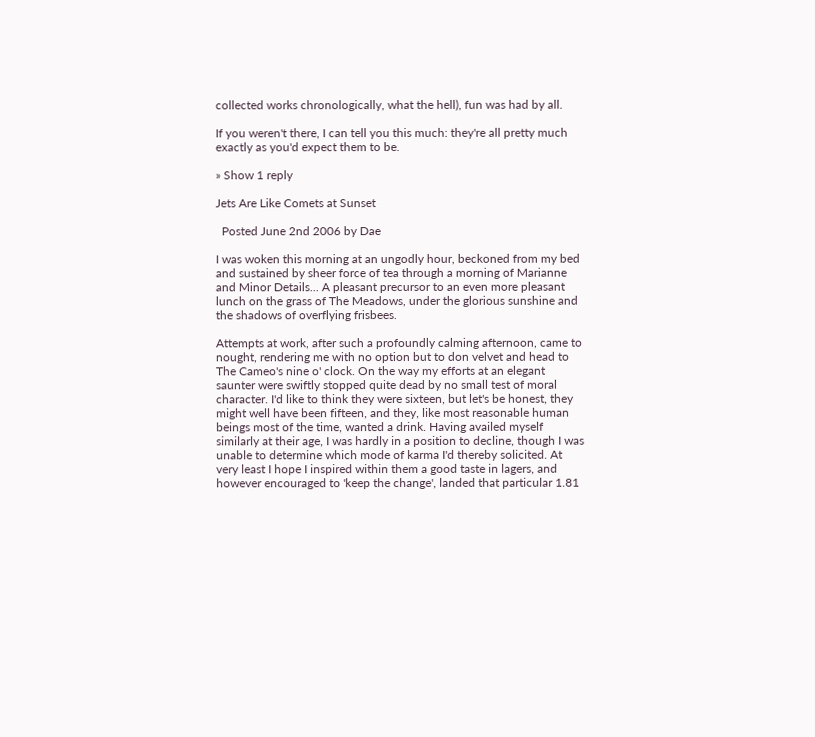collected works chronologically, what the hell), fun was had by all.

If you weren't there, I can tell you this much: they're all pretty much exactly as you'd expect them to be.

» Show 1 reply

Jets Are Like Comets at Sunset

  Posted June 2nd 2006 by Dae

I was woken this morning at an ungodly hour, beckoned from my bed and sustained by sheer force of tea through a morning of Marianne and Minor Details... A pleasant precursor to an even more pleasant lunch on the grass of The Meadows, under the glorious sunshine and the shadows of overflying frisbees.

Attempts at work, after such a profoundly calming afternoon, came to nought, rendering me with no option but to don velvet and head to The Cameo's nine o' clock. On the way my efforts at an elegant saunter were swiftly stopped quite dead by no small test of moral character. I'd like to think they were sixteen, but let's be honest, they might well have been fifteen, and they, like most reasonable human beings most of the time, wanted a drink. Having availed myself similarly at their age, I was hardly in a position to decline, though I was unable to determine which mode of karma I'd thereby solicited. At very least I hope I inspired within them a good taste in lagers, and however encouraged to 'keep the change', landed that particular 1.81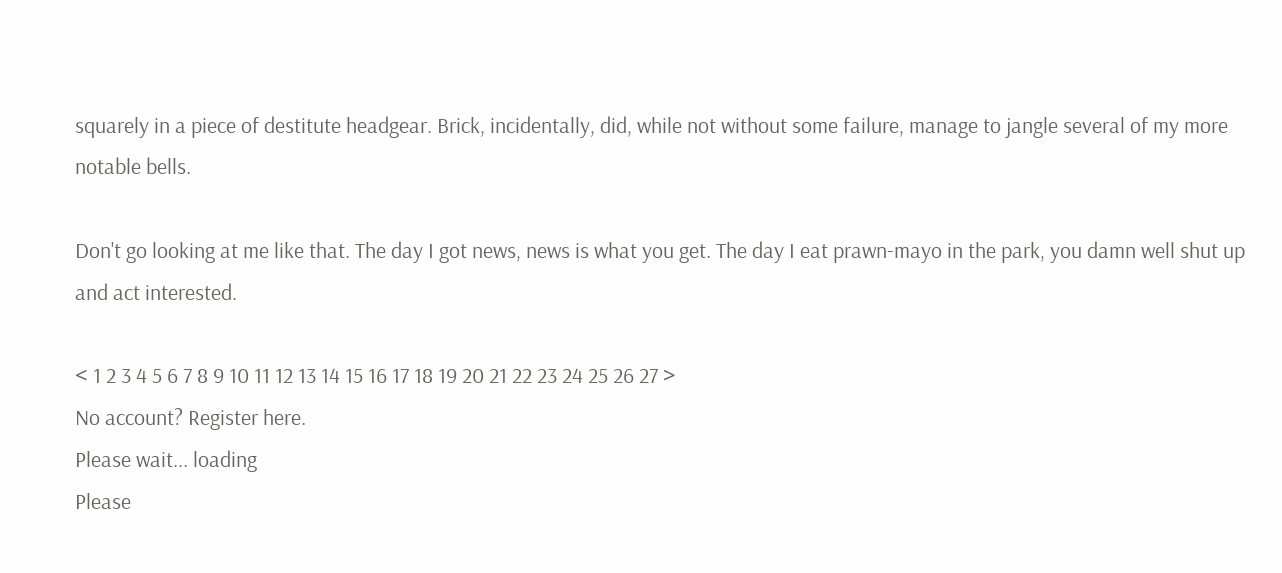squarely in a piece of destitute headgear. Brick, incidentally, did, while not without some failure, manage to jangle several of my more notable bells.

Don't go looking at me like that. The day I got news, news is what you get. The day I eat prawn-mayo in the park, you damn well shut up and act interested.

< 1 2 3 4 5 6 7 8 9 10 11 12 13 14 15 16 17 18 19 20 21 22 23 24 25 26 27 >
No account? Register here.
Please wait... loading
Please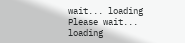wait... loading
Please wait... loading